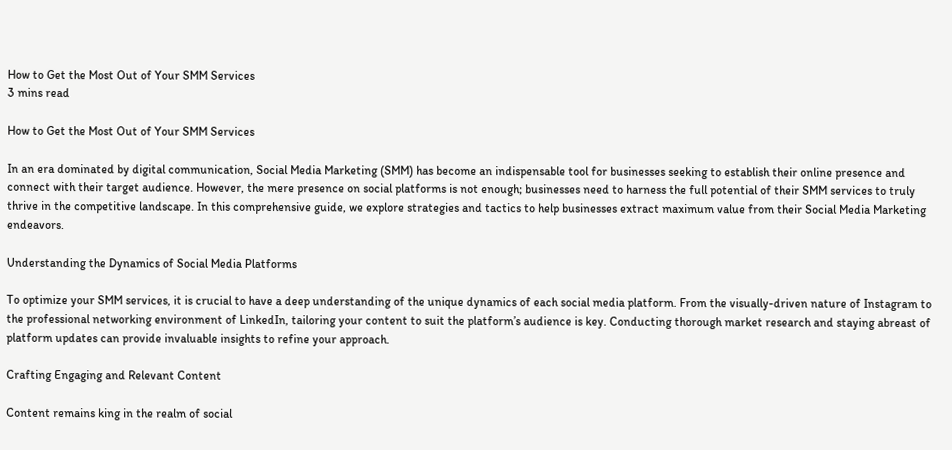How to Get the Most Out of Your SMM Services
3 mins read

How to Get the Most Out of Your SMM Services

In an era dominated by digital communication, Social Media Marketing (SMM) has become an indispensable tool for businesses seeking to establish their online presence and connect with their target audience. However, the mere presence on social platforms is not enough; businesses need to harness the full potential of their SMM services to truly thrive in the competitive landscape. In this comprehensive guide, we explore strategies and tactics to help businesses extract maximum value from their Social Media Marketing endeavors.

Understanding the Dynamics of Social Media Platforms

To optimize your SMM services, it is crucial to have a deep understanding of the unique dynamics of each social media platform. From the visually-driven nature of Instagram to the professional networking environment of LinkedIn, tailoring your content to suit the platform’s audience is key. Conducting thorough market research and staying abreast of platform updates can provide invaluable insights to refine your approach.

Crafting Engaging and Relevant Content

Content remains king in the realm of social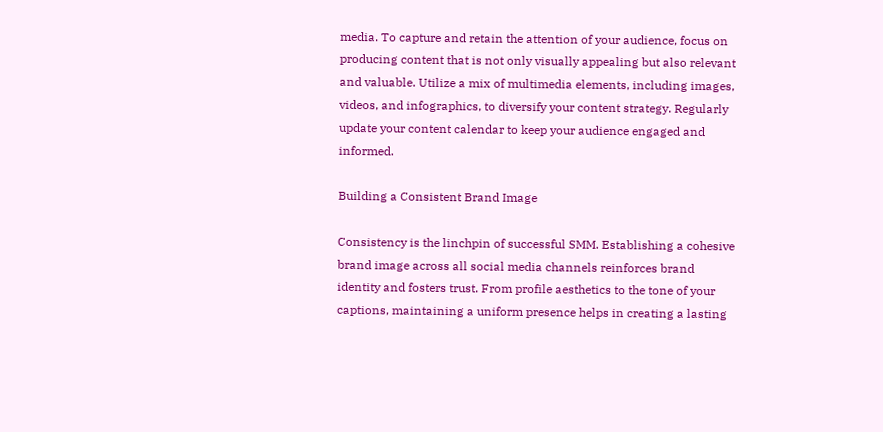media. To capture and retain the attention of your audience, focus on producing content that is not only visually appealing but also relevant and valuable. Utilize a mix of multimedia elements, including images, videos, and infographics, to diversify your content strategy. Regularly update your content calendar to keep your audience engaged and informed.

Building a Consistent Brand Image

Consistency is the linchpin of successful SMM. Establishing a cohesive brand image across all social media channels reinforces brand identity and fosters trust. From profile aesthetics to the tone of your captions, maintaining a uniform presence helps in creating a lasting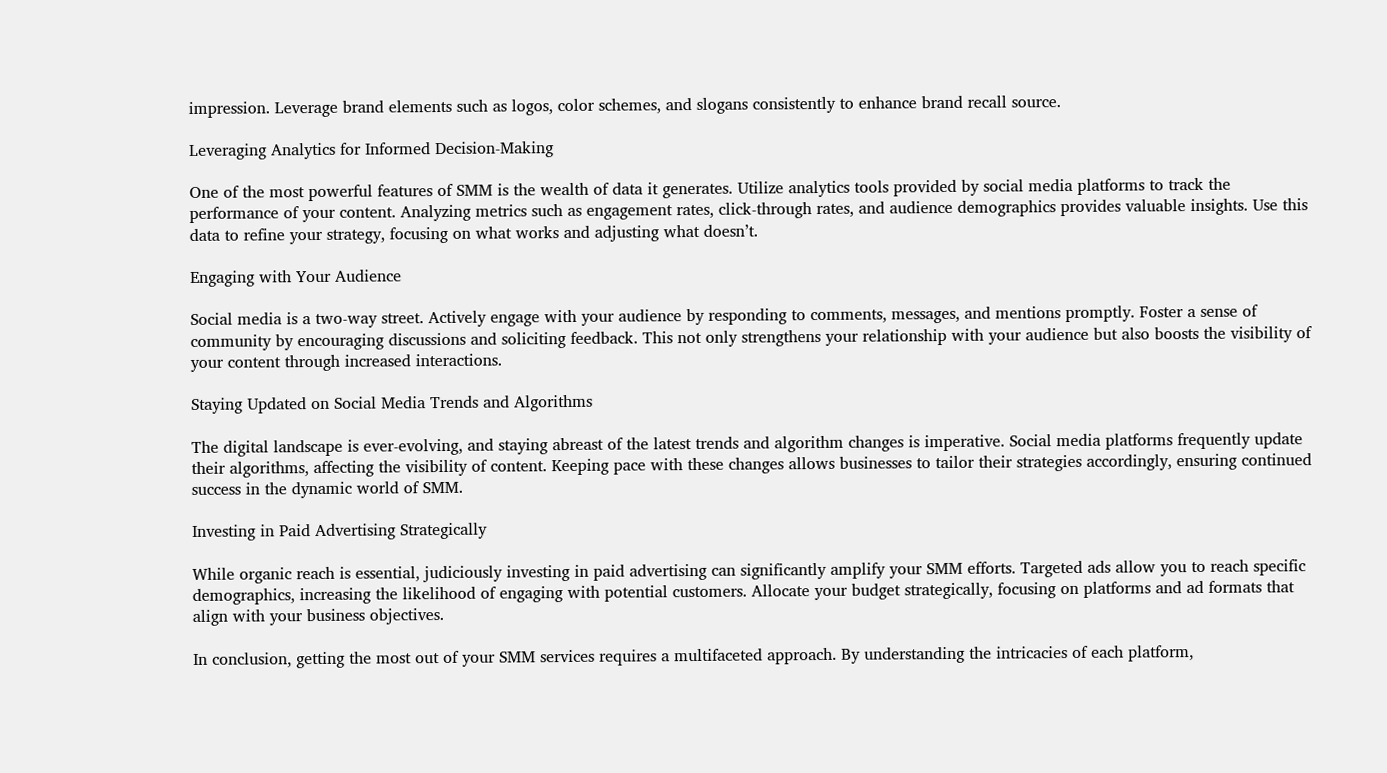impression. Leverage brand elements such as logos, color schemes, and slogans consistently to enhance brand recall source.

Leveraging Analytics for Informed Decision-Making

One of the most powerful features of SMM is the wealth of data it generates. Utilize analytics tools provided by social media platforms to track the performance of your content. Analyzing metrics such as engagement rates, click-through rates, and audience demographics provides valuable insights. Use this data to refine your strategy, focusing on what works and adjusting what doesn’t.

Engaging with Your Audience

Social media is a two-way street. Actively engage with your audience by responding to comments, messages, and mentions promptly. Foster a sense of community by encouraging discussions and soliciting feedback. This not only strengthens your relationship with your audience but also boosts the visibility of your content through increased interactions.

Staying Updated on Social Media Trends and Algorithms

The digital landscape is ever-evolving, and staying abreast of the latest trends and algorithm changes is imperative. Social media platforms frequently update their algorithms, affecting the visibility of content. Keeping pace with these changes allows businesses to tailor their strategies accordingly, ensuring continued success in the dynamic world of SMM.

Investing in Paid Advertising Strategically

While organic reach is essential, judiciously investing in paid advertising can significantly amplify your SMM efforts. Targeted ads allow you to reach specific demographics, increasing the likelihood of engaging with potential customers. Allocate your budget strategically, focusing on platforms and ad formats that align with your business objectives.

In conclusion, getting the most out of your SMM services requires a multifaceted approach. By understanding the intricacies of each platform,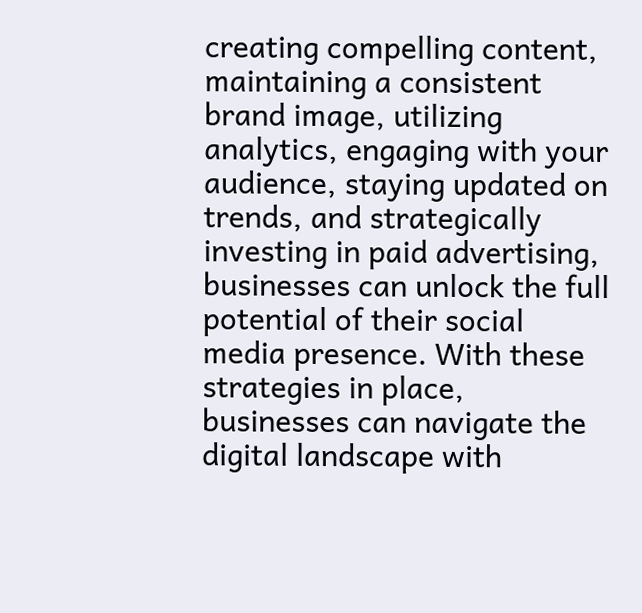creating compelling content, maintaining a consistent brand image, utilizing analytics, engaging with your audience, staying updated on trends, and strategically investing in paid advertising, businesses can unlock the full potential of their social media presence. With these strategies in place, businesses can navigate the digital landscape with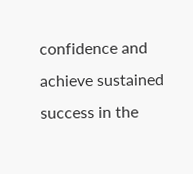confidence and achieve sustained success in the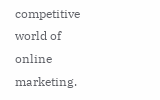competitive world of online marketing.